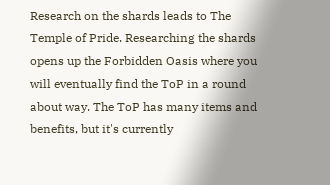Research on the shards leads to The Temple of Pride. Researching the shards opens up the Forbidden Oasis where you will eventually find the ToP in a round about way. The ToP has many items and benefits, but it's currently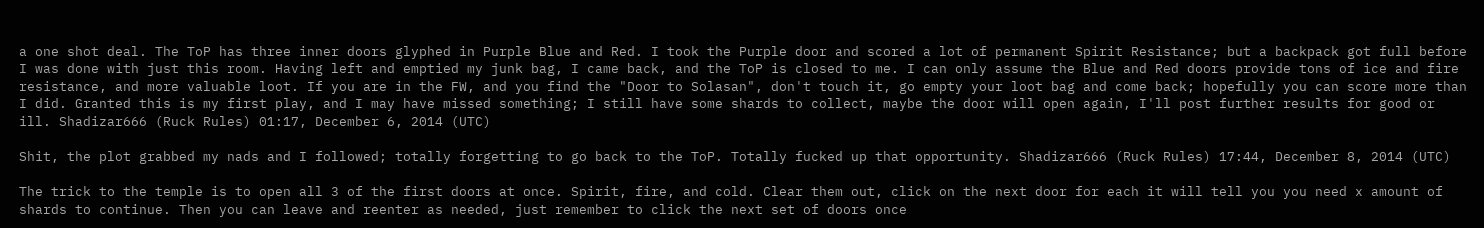a one shot deal. The ToP has three inner doors glyphed in Purple Blue and Red. I took the Purple door and scored a lot of permanent Spirit Resistance; but a backpack got full before I was done with just this room. Having left and emptied my junk bag, I came back, and the ToP is closed to me. I can only assume the Blue and Red doors provide tons of ice and fire resistance, and more valuable loot. If you are in the FW, and you find the "Door to Solasan", don't touch it, go empty your loot bag and come back; hopefully you can score more than I did. Granted this is my first play, and I may have missed something; I still have some shards to collect, maybe the door will open again, I'll post further results for good or ill. Shadizar666 (Ruck Rules) 01:17, December 6, 2014 (UTC)

Shit, the plot grabbed my nads and I followed; totally forgetting to go back to the ToP. Totally fucked up that opportunity. Shadizar666 (Ruck Rules) 17:44, December 8, 2014 (UTC)

The trick to the temple is to open all 3 of the first doors at once. Spirit, fire, and cold. Clear them out, click on the next door for each it will tell you you need x amount of shards to continue. Then you can leave and reenter as needed, just remember to click the next set of doors once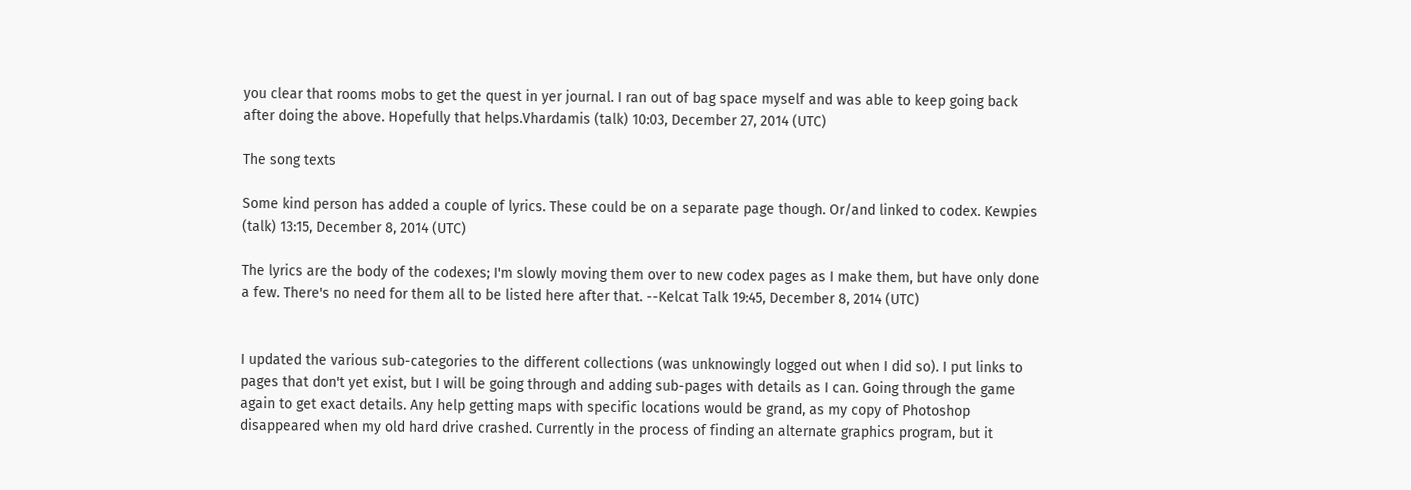you clear that rooms mobs to get the quest in yer journal. I ran out of bag space myself and was able to keep going back after doing the above. Hopefully that helps.Vhardamis (talk) 10:03, December 27, 2014 (UTC)

The song texts

Some kind person has added a couple of lyrics. These could be on a separate page though. Or/and linked to codex. Kewpies (talk) 13:15, December 8, 2014 (UTC)

The lyrics are the body of the codexes; I'm slowly moving them over to new codex pages as I make them, but have only done a few. There's no need for them all to be listed here after that. --Kelcat Talk 19:45, December 8, 2014 (UTC)


I updated the various sub-categories to the different collections (was unknowingly logged out when I did so). I put links to pages that don't yet exist, but I will be going through and adding sub-pages with details as I can. Going through the game again to get exact details. Any help getting maps with specific locations would be grand, as my copy of Photoshop disappeared when my old hard drive crashed. Currently in the process of finding an alternate graphics program, but it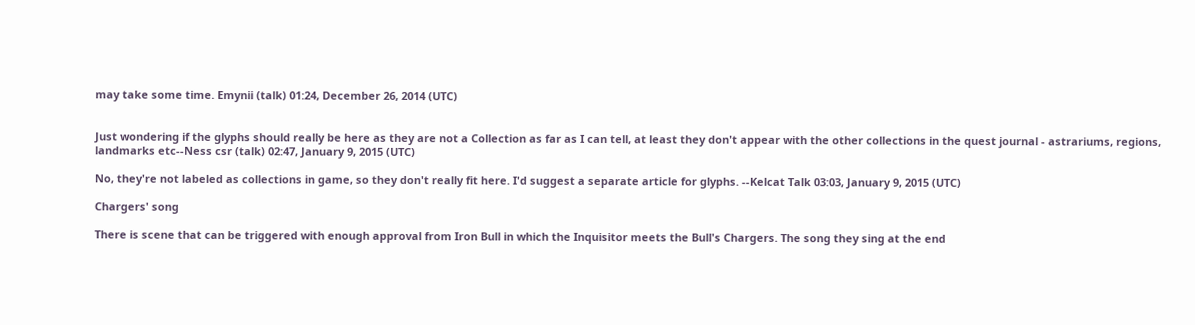may take some time. Emynii (talk) 01:24, December 26, 2014 (UTC)


Just wondering if the glyphs should really be here as they are not a Collection as far as I can tell, at least they don't appear with the other collections in the quest journal - astrariums, regions, landmarks etc--Ness csr (talk) 02:47, January 9, 2015 (UTC)

No, they're not labeled as collections in game, so they don't really fit here. I'd suggest a separate article for glyphs. --Kelcat Talk 03:03, January 9, 2015 (UTC)

Chargers' song

There is scene that can be triggered with enough approval from Iron Bull in which the Inquisitor meets the Bull's Chargers. The song they sing at the end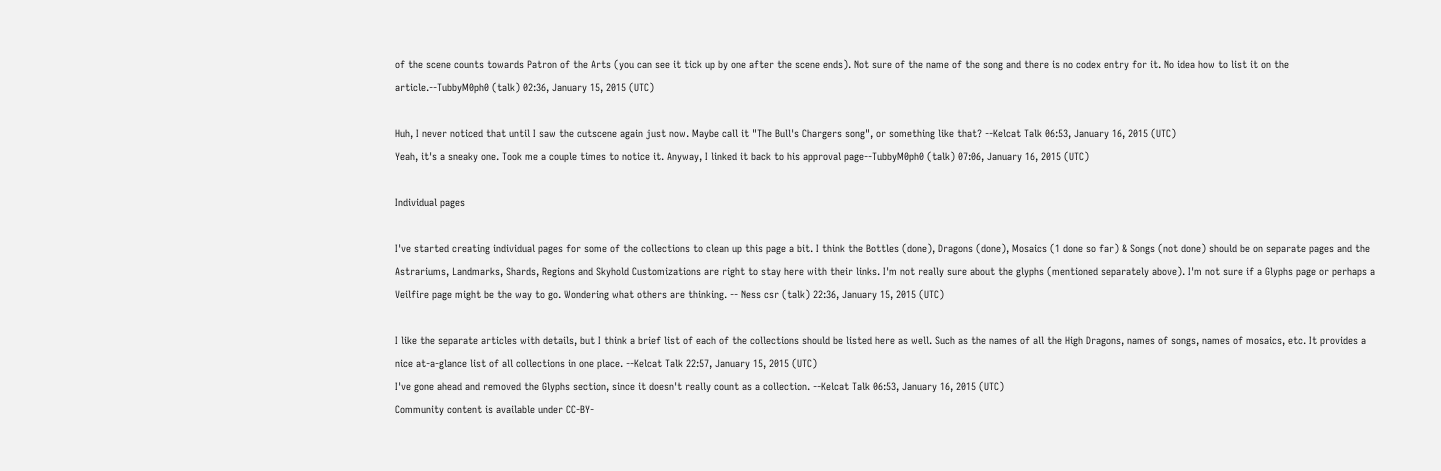of the scene counts towards Patron of the Arts (you can see it tick up by one after the scene ends). Not sure of the name of the song and there is no codex entry for it. No idea how to list it on the article.--TubbyM0ph0 (talk) 02:36, January 15, 2015 (UTC)

Huh, I never noticed that until I saw the cutscene again just now. Maybe call it "The Bull's Chargers song", or something like that? --Kelcat Talk 06:53, January 16, 2015 (UTC)
Yeah, it's a sneaky one. Took me a couple times to notice it. Anyway, I linked it back to his approval page--TubbyM0ph0 (talk) 07:06, January 16, 2015 (UTC)

Individual pages

I've started creating individual pages for some of the collections to clean up this page a bit. I think the Bottles (done), Dragons (done), Mosaics (1 done so far) & Songs (not done) should be on separate pages and the Astrariums, Landmarks, Shards, Regions and Skyhold Customizations are right to stay here with their links. I'm not really sure about the glyphs (mentioned separately above). I'm not sure if a Glyphs page or perhaps a Veilfire page might be the way to go. Wondering what others are thinking. -- Ness csr (talk) 22:36, January 15, 2015 (UTC)

I like the separate articles with details, but I think a brief list of each of the collections should be listed here as well. Such as the names of all the High Dragons, names of songs, names of mosaics, etc. It provides a nice at-a-glance list of all collections in one place. --Kelcat Talk 22:57, January 15, 2015 (UTC)
I've gone ahead and removed the Glyphs section, since it doesn't really count as a collection. --Kelcat Talk 06:53, January 16, 2015 (UTC)
Community content is available under CC-BY-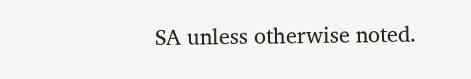SA unless otherwise noted.